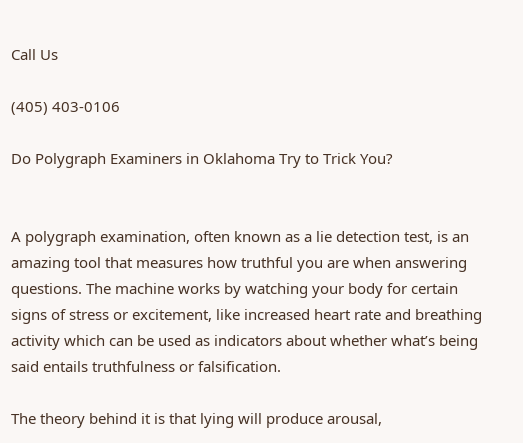Call Us

(405) 403-0106

Do Polygraph Examiners in Oklahoma Try to Trick You?


A polygraph examination, often known as a lie detection test, is an amazing tool that measures how truthful you are when answering questions. The machine works by watching your body for certain signs of stress or excitement, like increased heart rate and breathing activity which can be used as indicators about whether what’s being said entails truthfulness or falsification.

The theory behind it is that lying will produce arousal,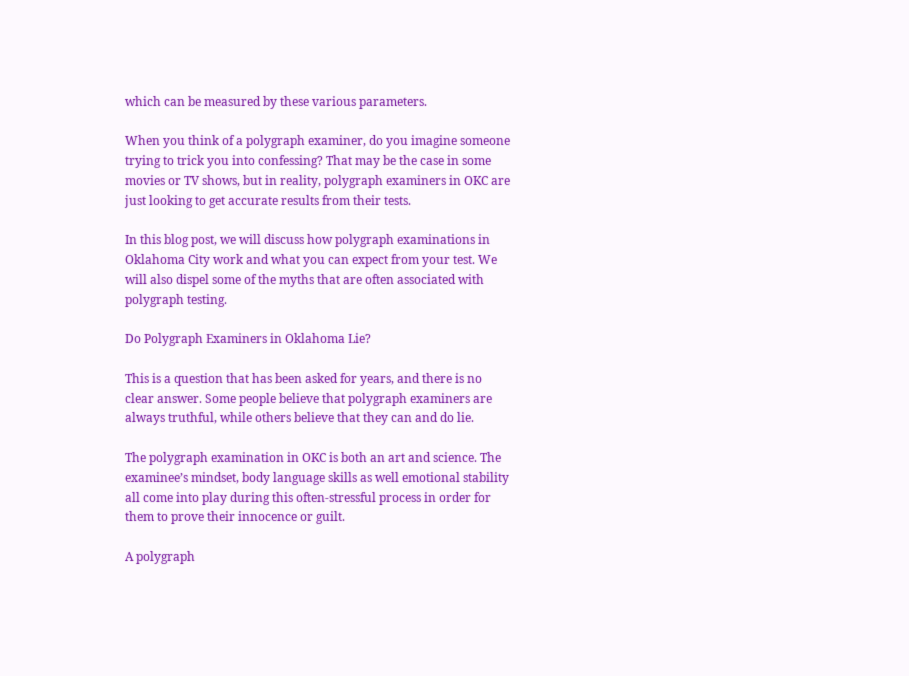which can be measured by these various parameters.

When you think of a polygraph examiner, do you imagine someone trying to trick you into confessing? That may be the case in some movies or TV shows, but in reality, polygraph examiners in OKC are just looking to get accurate results from their tests.

In this blog post, we will discuss how polygraph examinations in Oklahoma City work and what you can expect from your test. We will also dispel some of the myths that are often associated with polygraph testing.

Do Polygraph Examiners in Oklahoma Lie?

This is a question that has been asked for years, and there is no clear answer. Some people believe that polygraph examiners are always truthful, while others believe that they can and do lie.

The polygraph examination in OKC is both an art and science. The examinee’s mindset, body language skills as well emotional stability all come into play during this often-stressful process in order for them to prove their innocence or guilt.

A polygraph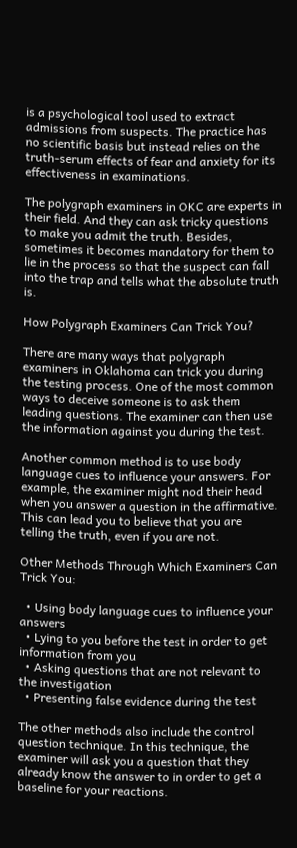is a psychological tool used to extract admissions from suspects. The practice has no scientific basis but instead relies on the truth-serum effects of fear and anxiety for its effectiveness in examinations.

The polygraph examiners in OKC are experts in their field. And they can ask tricky questions to make you admit the truth. Besides, sometimes it becomes mandatory for them to lie in the process so that the suspect can fall into the trap and tells what the absolute truth is.

How Polygraph Examiners Can Trick You?

There are many ways that polygraph examiners in Oklahoma can trick you during the testing process. One of the most common ways to deceive someone is to ask them leading questions. The examiner can then use the information against you during the test.

Another common method is to use body language cues to influence your answers. For example, the examiner might nod their head when you answer a question in the affirmative. This can lead you to believe that you are telling the truth, even if you are not.

Other Methods Through Which Examiners Can Trick You:

  • Using body language cues to influence your answers
  • Lying to you before the test in order to get information from you
  • Asking questions that are not relevant to the investigation
  • Presenting false evidence during the test

The other methods also include the control question technique. In this technique, the examiner will ask you a question that they already know the answer to in order to get a baseline for your reactions.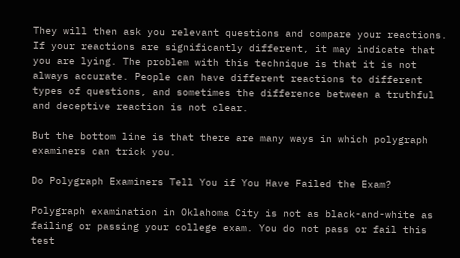They will then ask you relevant questions and compare your reactions. If your reactions are significantly different, it may indicate that you are lying. The problem with this technique is that it is not always accurate. People can have different reactions to different types of questions, and sometimes the difference between a truthful and deceptive reaction is not clear.

But the bottom line is that there are many ways in which polygraph examiners can trick you.

Do Polygraph Examiners Tell You if You Have Failed the Exam?

Polygraph examination in Oklahoma City is not as black-and-white as failing or passing your college exam. You do not pass or fail this test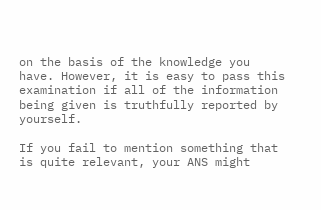on the basis of the knowledge you have. However, it is easy to pass this examination if all of the information being given is truthfully reported by yourself.

If you fail to mention something that is quite relevant, your ANS might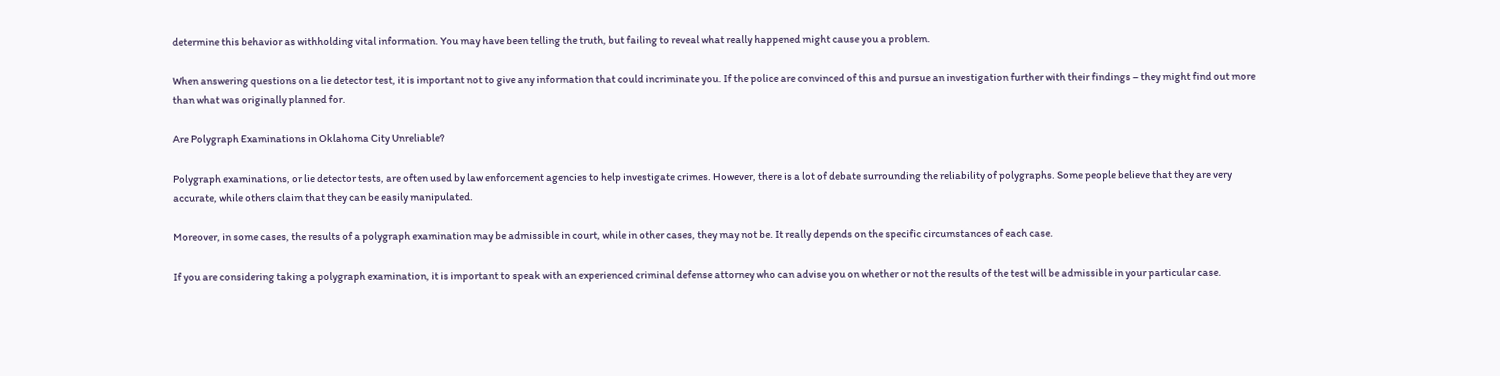determine this behavior as withholding vital information. You may have been telling the truth, but failing to reveal what really happened might cause you a problem.

When answering questions on a lie detector test, it is important not to give any information that could incriminate you. If the police are convinced of this and pursue an investigation further with their findings – they might find out more than what was originally planned for.

Are Polygraph Examinations in Oklahoma City Unreliable?

Polygraph examinations, or lie detector tests, are often used by law enforcement agencies to help investigate crimes. However, there is a lot of debate surrounding the reliability of polygraphs. Some people believe that they are very accurate, while others claim that they can be easily manipulated.

Moreover, in some cases, the results of a polygraph examination may be admissible in court, while in other cases, they may not be. It really depends on the specific circumstances of each case.

If you are considering taking a polygraph examination, it is important to speak with an experienced criminal defense attorney who can advise you on whether or not the results of the test will be admissible in your particular case.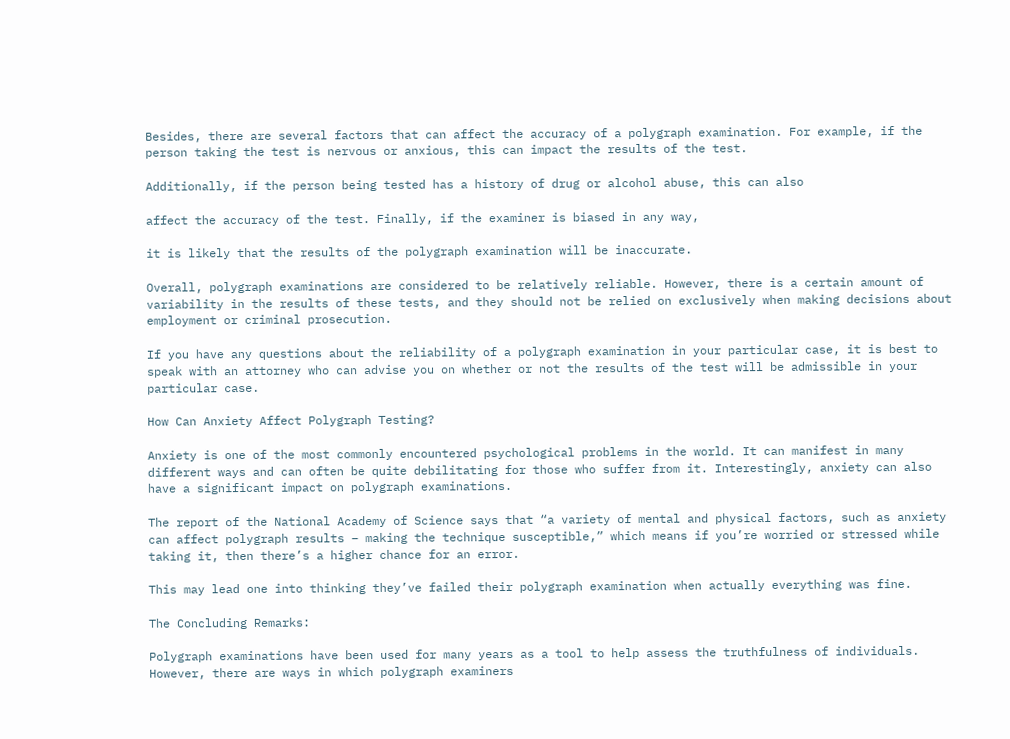Besides, there are several factors that can affect the accuracy of a polygraph examination. For example, if the person taking the test is nervous or anxious, this can impact the results of the test.

Additionally, if the person being tested has a history of drug or alcohol abuse, this can also

affect the accuracy of the test. Finally, if the examiner is biased in any way,

it is likely that the results of the polygraph examination will be inaccurate.

Overall, polygraph examinations are considered to be relatively reliable. However, there is a certain amount of variability in the results of these tests, and they should not be relied on exclusively when making decisions about employment or criminal prosecution.

If you have any questions about the reliability of a polygraph examination in your particular case, it is best to speak with an attorney who can advise you on whether or not the results of the test will be admissible in your particular case.

How Can Anxiety Affect Polygraph Testing?

Anxiety is one of the most commonly encountered psychological problems in the world. It can manifest in many different ways and can often be quite debilitating for those who suffer from it. Interestingly, anxiety can also have a significant impact on polygraph examinations.

The report of the National Academy of Science says that “a variety of mental and physical factors, such as anxiety can affect polygraph results – making the technique susceptible,” which means if you’re worried or stressed while taking it, then there’s a higher chance for an error.

This may lead one into thinking they’ve failed their polygraph examination when actually everything was fine.

The Concluding Remarks:

Polygraph examinations have been used for many years as a tool to help assess the truthfulness of individuals. However, there are ways in which polygraph examiners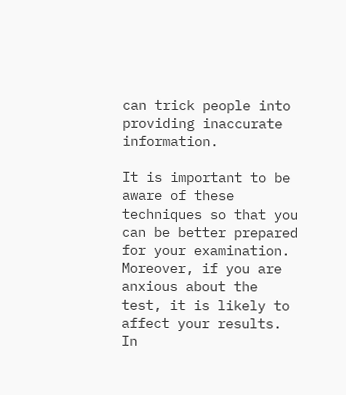can trick people into providing inaccurate information.

It is important to be aware of these techniques so that you can be better prepared for your examination. Moreover, if you are anxious about the test, it is likely to affect your results. In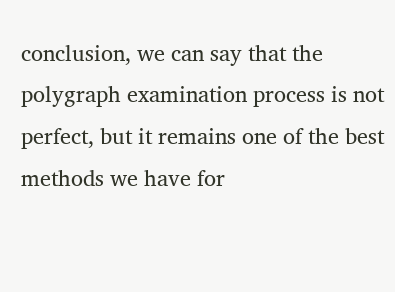conclusion, we can say that the polygraph examination process is not perfect, but it remains one of the best methods we have for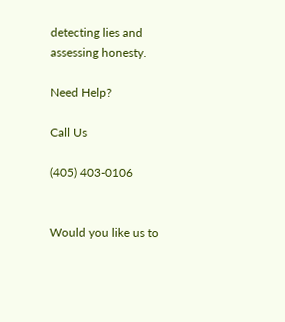detecting lies and assessing honesty.

Need Help?

Call Us

(405) 403-0106


Would you like us to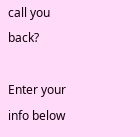call you back?

Enter your info below